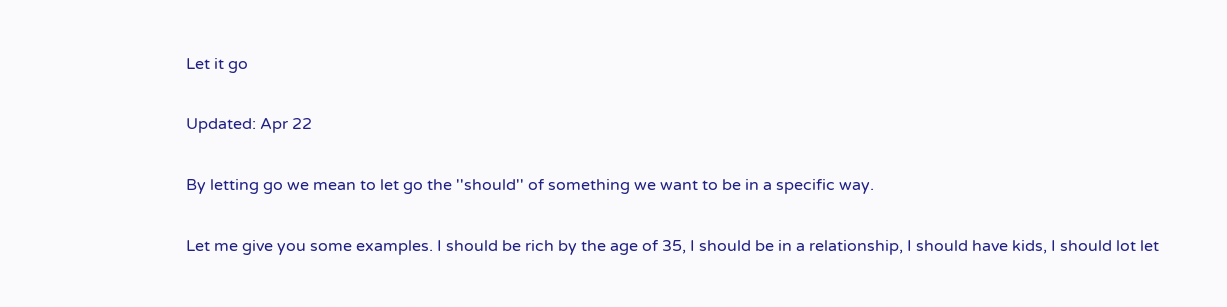Let it go

Updated: Apr 22

By letting go we mean to let go the ''should'' of something we want to be in a specific way.

Let me give you some examples. I should be rich by the age of 35, I should be in a relationship, I should have kids, I should lot let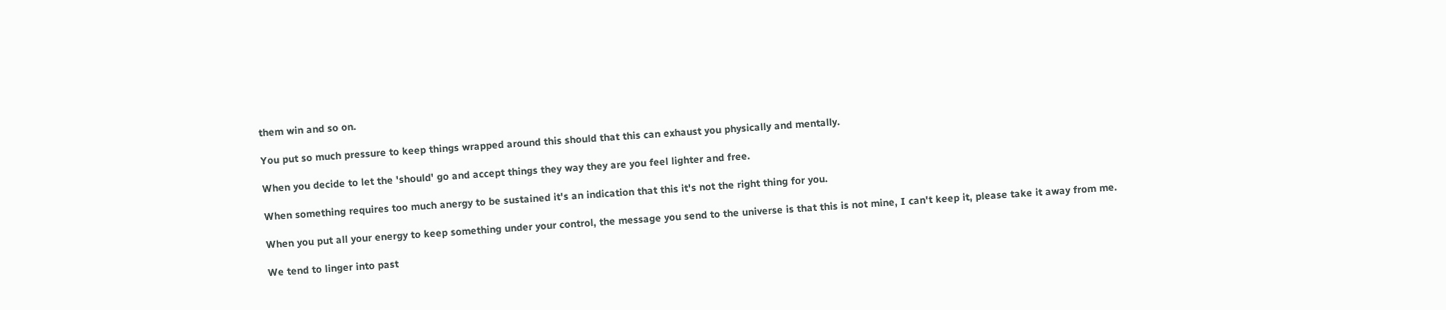them win and so on.

You put so much pressure to keep things wrapped around this should that this can exhaust you physically and mentally.

When you decide to let the 'should' go and accept things they way they are you feel lighter and free.

When something requires too much anergy to be sustained it's an indication that this it's not the right thing for you.

When you put all your energy to keep something under your control, the message you send to the universe is that this is not mine, I can't keep it, please take it away from me.

We tend to linger into past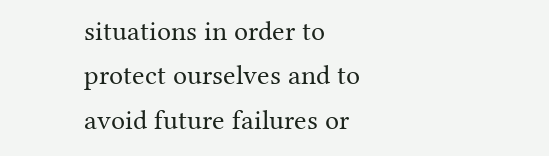situations in order to protect ourselves and to avoid future failures or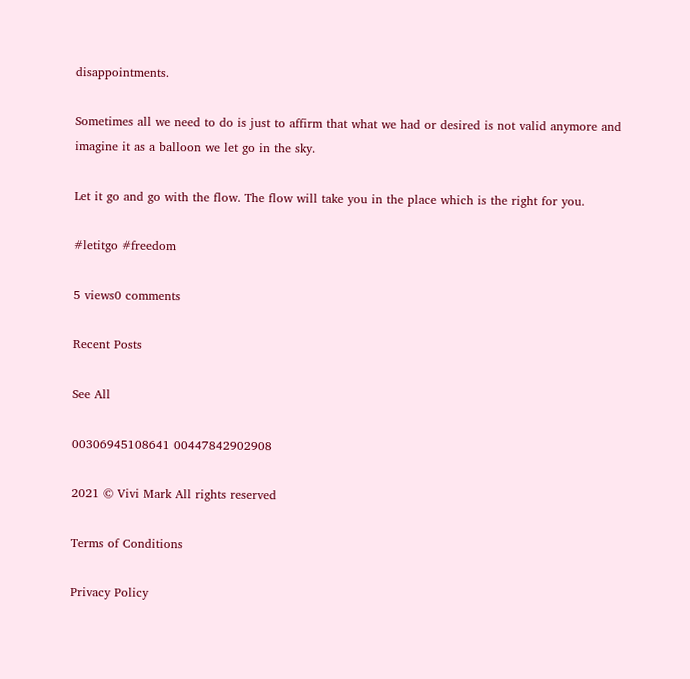disappointments.

Sometimes all we need to do is just to affirm that what we had or desired is not valid anymore and imagine it as a balloon we let go in the sky.

Let it go and go with the flow. The flow will take you in the place which is the right for you.

#letitgo #freedom

5 views0 comments

Recent Posts

See All

00306945108641 00447842902908

2021 © Vivi Mark All rights reserved

Terms of Conditions

Privacy Policy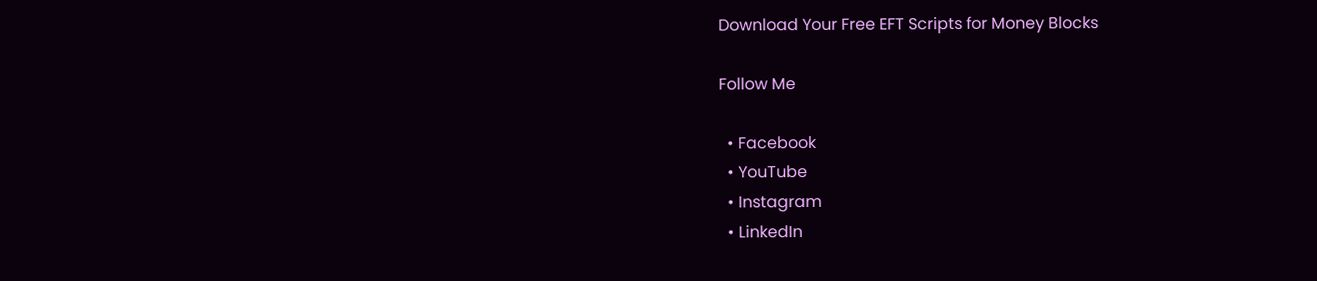Download Your Free EFT Scripts for Money Blocks

Follow Me

  • Facebook
  • YouTube
  • Instagram
  • LinkedIn